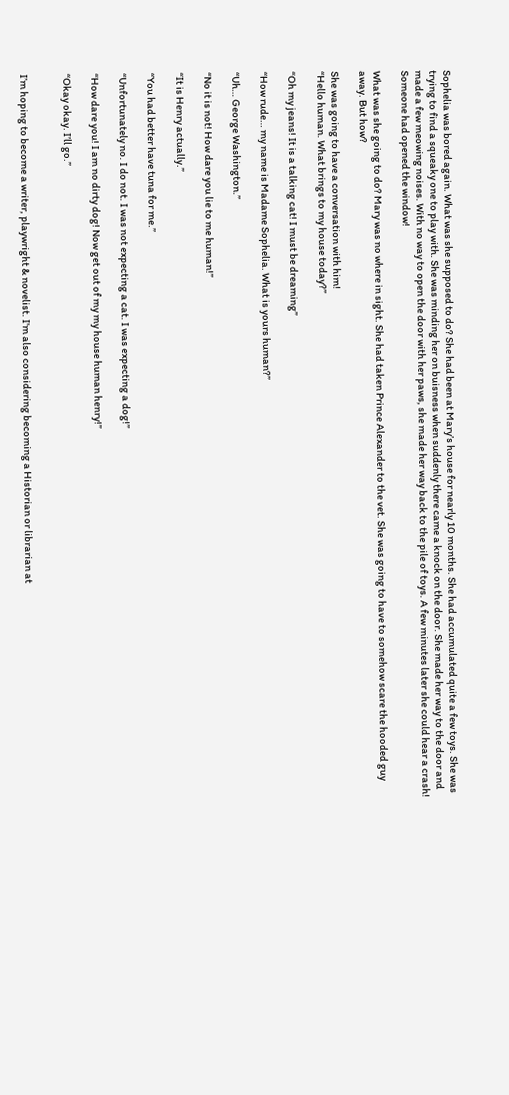Sophelia was bored again. What was she supposed to do? She had been at Mary’s house for nearly 10 months. She had accumulated quite a few toys. She was trying to find a squeaky one to play with. She was minding her on buisness when suddenly there came a knock on the door. She made her way to the door and made a few meowing noises. With no way to open the door with her paws, she made her way back to the pile of toys. A few minutes later she could hear a crash! Someone had opened the window!

What was she going to do? Mary was no where in sight. She had taken Prince Alexander to the vet. She was going to have to somehow scare the hooded guy away. But how?

She was going to have a conversation with him!
“Hello human. What brings to my house today?”

“Oh my jeans! It is a talking cat! I must be dreaming”

“How rude… my name is Madame Sophelia. What is yours human?”

“Uh… George Washington.”

“No it is not! How dare you lie to me human!”

“It is Henry actually.”

“You had better have tuna for me.”

“Unfortunately no. I do not. I was not expecting a cat. I was expecting a dog!”

“How dare you! I am no dirty dog! Now get out of my my house human henry!”

“Okay okay. I’ll go.”


I’m hoping to become a writer, playwright & novelist. I'm also considering becoming a Historian or librarian at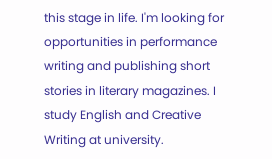this stage in life. I'm looking for opportunities in performance writing and publishing short stories in literary magazines. I study English and Creative Writing at university.